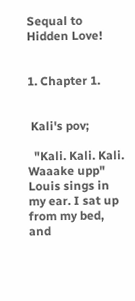Sequal to Hidden Love!


1. Chapter 1.


 Kali's pov;

  "Kali. Kali. Kali. Waaake upp" Louis sings in my ear. I sat up from my bed, and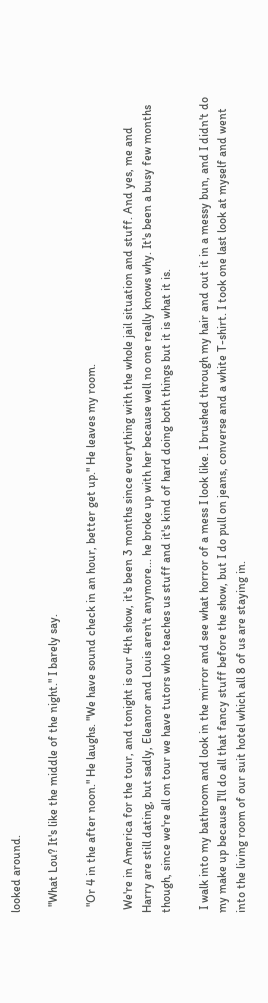looked around.

  "What Lou? It's like the middle of the night." I barely say.

  "Or 4 in the after noon." He laughs. "We have sound check in an hour, better get up." He leaves my room.

 We're in America for the tour, and tonight is our 4th show, it's been 3 months since everything with the whole jail situation and stuff. And yes, me and Harry are still dating, but sadly, Eleanor and Louis aren't anymore... he broke up with her because well no one really knows why. It's been a busy few months though, since we're all on tour we have tutors who teaches us stuff and it's kind of hard doing both things but it is what it is.

 I walk into my bathroom and look in the mirror and see what horror of a mess I look like. I brushed through my hair and out it in a messy bun, and I didn't do my make up because I'll do all that fancy stuff before the show, but I do pull on jeans, converse and a white T-shirt. I took one last look at myself and went into the living room of our suit hotel which all 8 of us are staying in.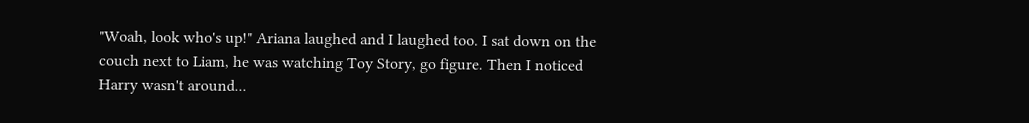"Woah, look who's up!" Ariana laughed and I laughed too. I sat down on the couch next to Liam, he was watching Toy Story, go figure. Then I noticed Harry wasn't around...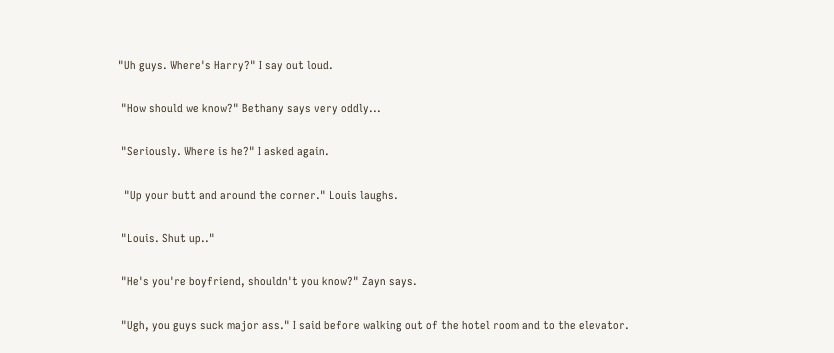"Uh guys. Where's Harry?" I say out loud.

 "How should we know?" Bethany says very oddly...

 "Seriously. Where is he?" I asked again.

  "Up your butt and around the corner." Louis laughs.

 "Louis. Shut up.."

 "He's you're boyfriend, shouldn't you know?" Zayn says.

 "Ugh, you guys suck major ass." I said before walking out of the hotel room and to the elevator.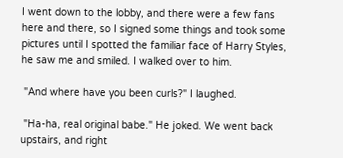I went down to the lobby, and there were a few fans here and there, so I signed some things and took some pictures until I spotted the familiar face of Harry Styles, he saw me and smiled. I walked over to him.

 "And where have you been curls?" I laughed.

 "Ha-ha, real original babe." He joked. We went back upstairs, and right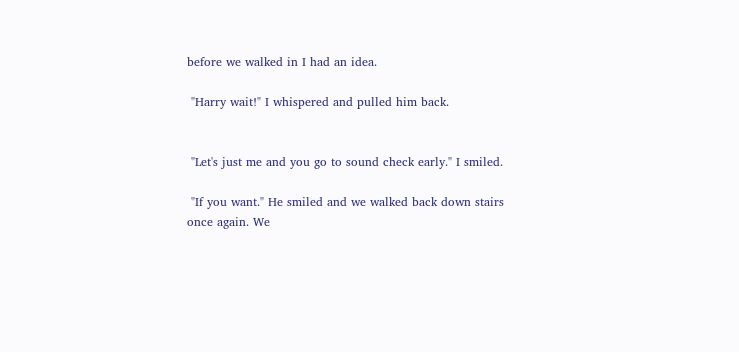before we walked in I had an idea.

 "Harry wait!" I whispered and pulled him back.


 "Let's just me and you go to sound check early." I smiled.

 "If you want." He smiled and we walked back down stairs once again. We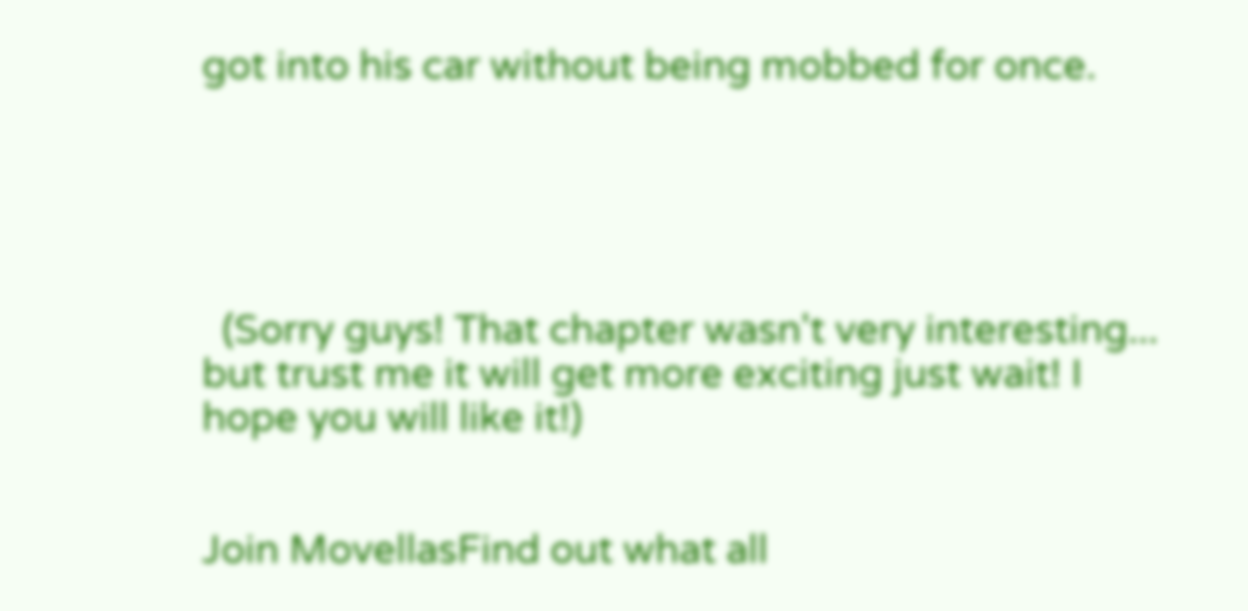got into his car without being mobbed for once.





  (Sorry guys! That chapter wasn't very interesting... but trust me it will get more exciting just wait! I hope you will like it!)


Join MovellasFind out what all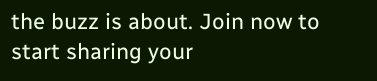the buzz is about. Join now to start sharing your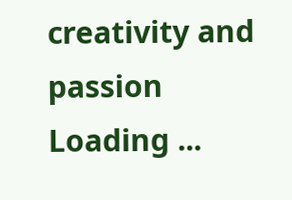creativity and passion
Loading ...